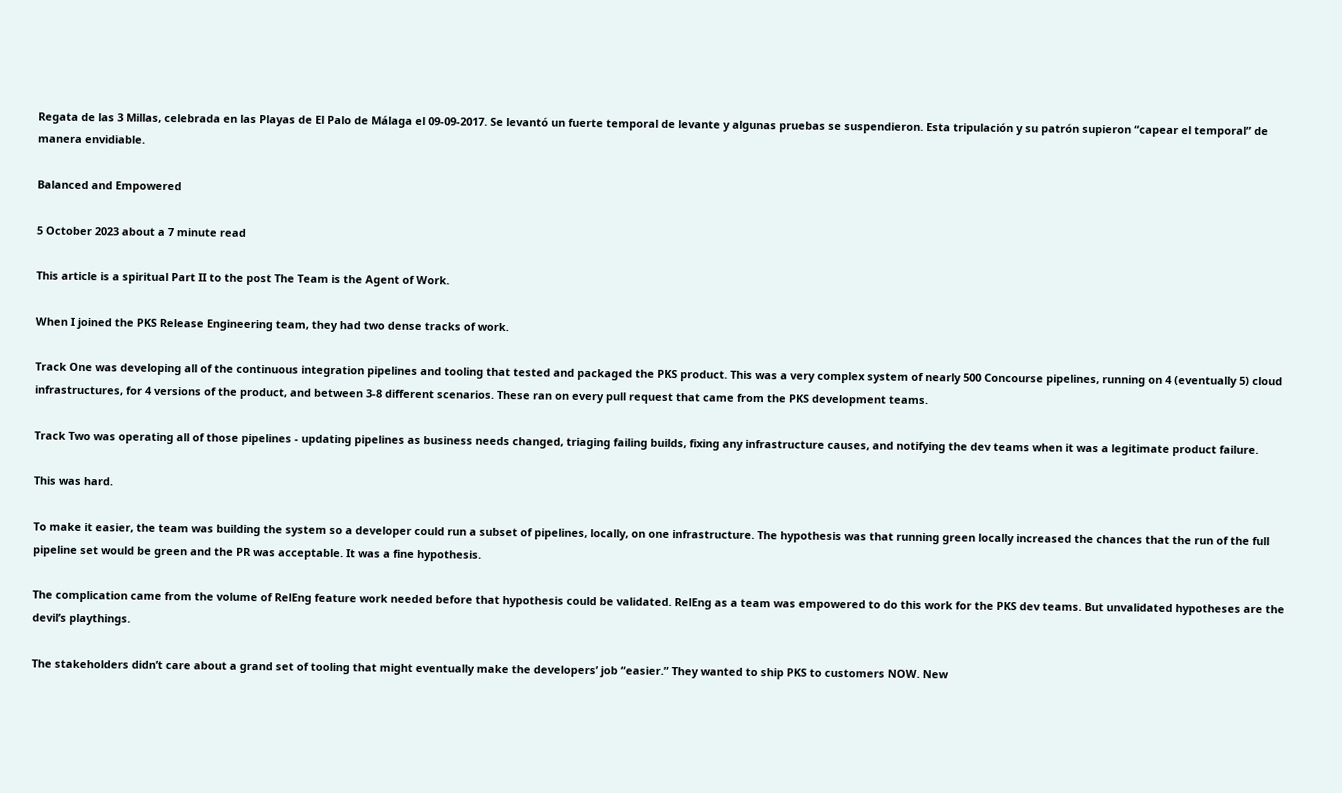Regata de las 3 Millas, celebrada en las Playas de El Palo de Málaga el 09-09-2017. Se levantó un fuerte temporal de levante y algunas pruebas se suspendieron. Esta tripulación y su patrón supieron “capear el temporal” de manera envidiable.

Balanced and Empowered

5 October 2023 about a 7 minute read

This article is a spiritual Part II to the post The Team is the Agent of Work.

When I joined the PKS Release Engineering team, they had two dense tracks of work.

Track One was developing all of the continuous integration pipelines and tooling that tested and packaged the PKS product. This was a very complex system of nearly 500 Concourse pipelines, running on 4 (eventually 5) cloud infrastructures, for 4 versions of the product, and between 3-8 different scenarios. These ran on every pull request that came from the PKS development teams.

Track Two was operating all of those pipelines - updating pipelines as business needs changed, triaging failing builds, fixing any infrastructure causes, and notifying the dev teams when it was a legitimate product failure.

This was hard.

To make it easier, the team was building the system so a developer could run a subset of pipelines, locally, on one infrastructure. The hypothesis was that running green locally increased the chances that the run of the full pipeline set would be green and the PR was acceptable. It was a fine hypothesis.

The complication came from the volume of RelEng feature work needed before that hypothesis could be validated. RelEng as a team was empowered to do this work for the PKS dev teams. But unvalidated hypotheses are the devil’s playthings.

The stakeholders didn’t care about a grand set of tooling that might eventually make the developers’ job “easier.” They wanted to ship PKS to customers NOW. New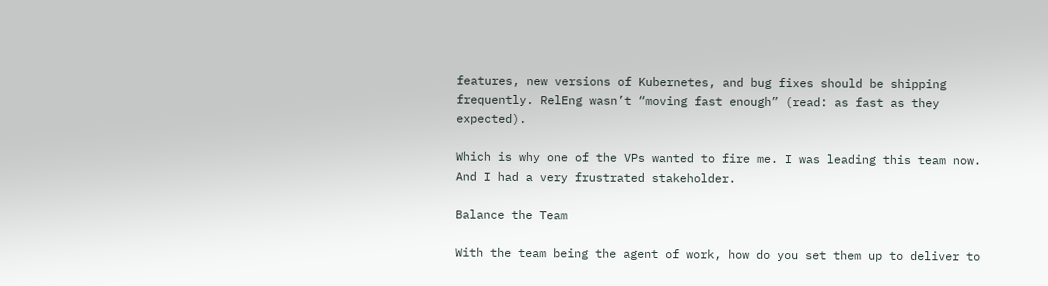features, new versions of Kubernetes, and bug fixes should be shipping frequently. RelEng wasn’t “moving fast enough” (read: as fast as they expected).

Which is why one of the VPs wanted to fire me. I was leading this team now. And I had a very frustrated stakeholder.

Balance the Team

With the team being the agent of work, how do you set them up to deliver to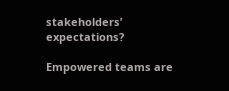stakeholders’ expectations?

Empowered teams are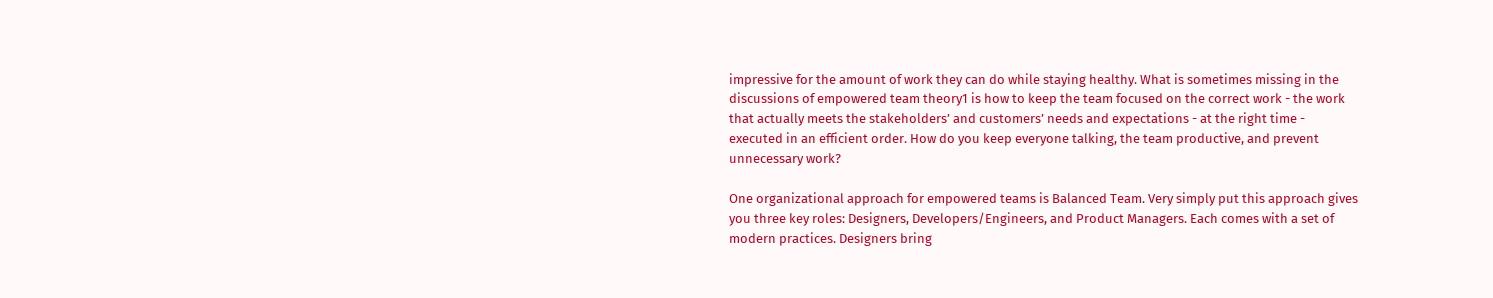impressive for the amount of work they can do while staying healthy. What is sometimes missing in the discussions of empowered team theory1 is how to keep the team focused on the correct work - the work that actually meets the stakeholders’ and customers’ needs and expectations - at the right time - executed in an efficient order. How do you keep everyone talking, the team productive, and prevent unnecessary work?

One organizational approach for empowered teams is Balanced Team. Very simply put this approach gives you three key roles: Designers, Developers/Engineers, and Product Managers. Each comes with a set of modern practices. Designers bring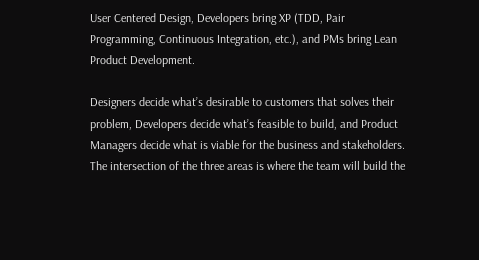User Centered Design, Developers bring XP (TDD, Pair Programming, Continuous Integration, etc.), and PMs bring Lean Product Development.

Designers decide what’s desirable to customers that solves their problem, Developers decide what’s feasible to build, and Product Managers decide what is viable for the business and stakeholders. The intersection of the three areas is where the team will build the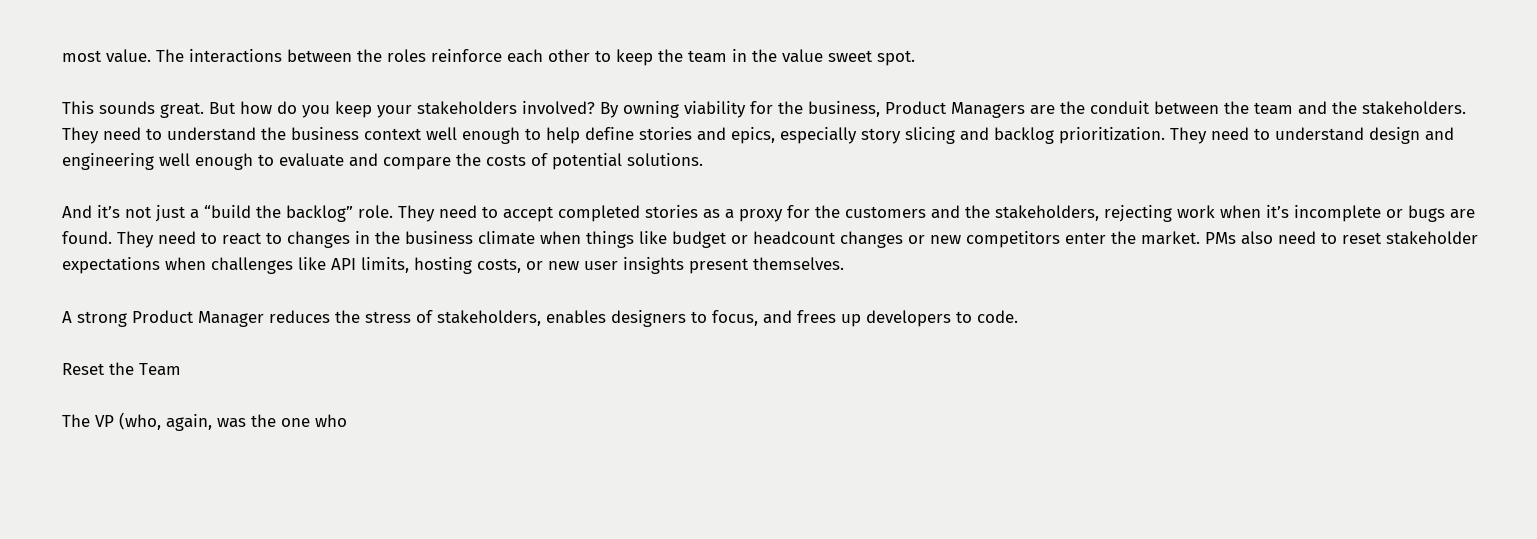most value. The interactions between the roles reinforce each other to keep the team in the value sweet spot.

This sounds great. But how do you keep your stakeholders involved? By owning viability for the business, Product Managers are the conduit between the team and the stakeholders. They need to understand the business context well enough to help define stories and epics, especially story slicing and backlog prioritization. They need to understand design and engineering well enough to evaluate and compare the costs of potential solutions.

And it’s not just a “build the backlog” role. They need to accept completed stories as a proxy for the customers and the stakeholders, rejecting work when it’s incomplete or bugs are found. They need to react to changes in the business climate when things like budget or headcount changes or new competitors enter the market. PMs also need to reset stakeholder expectations when challenges like API limits, hosting costs, or new user insights present themselves.

A strong Product Manager reduces the stress of stakeholders, enables designers to focus, and frees up developers to code.

Reset the Team

The VP (who, again, was the one who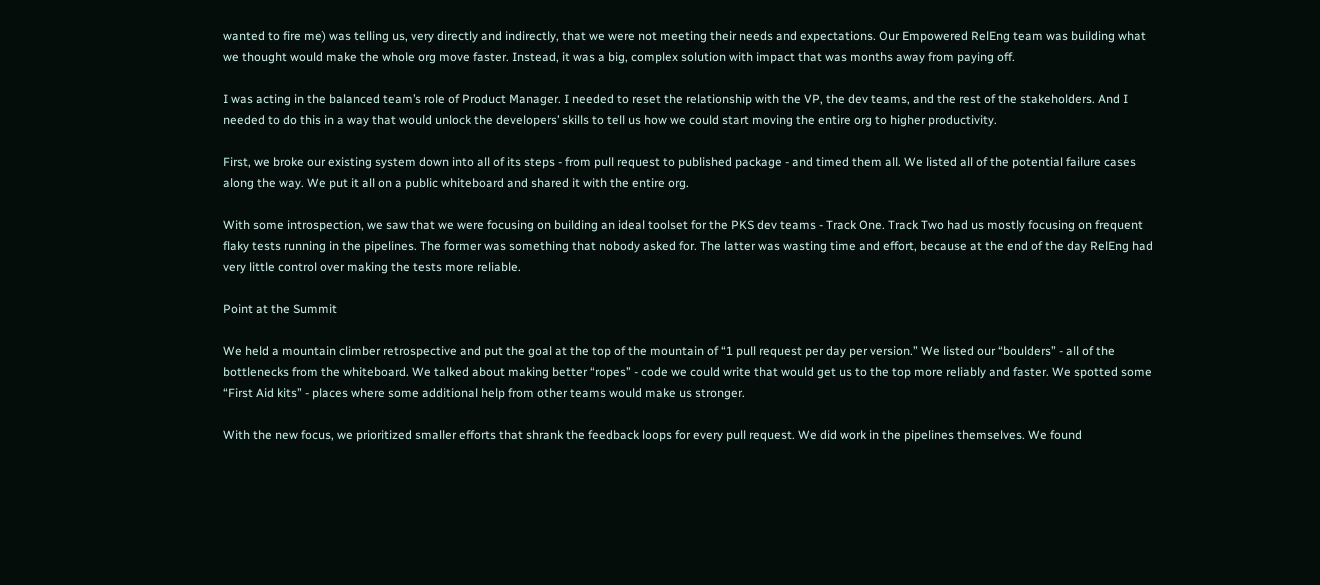wanted to fire me) was telling us, very directly and indirectly, that we were not meeting their needs and expectations. Our Empowered RelEng team was building what we thought would make the whole org move faster. Instead, it was a big, complex solution with impact that was months away from paying off.

I was acting in the balanced team’s role of Product Manager. I needed to reset the relationship with the VP, the dev teams, and the rest of the stakeholders. And I needed to do this in a way that would unlock the developers’ skills to tell us how we could start moving the entire org to higher productivity.

First, we broke our existing system down into all of its steps - from pull request to published package - and timed them all. We listed all of the potential failure cases along the way. We put it all on a public whiteboard and shared it with the entire org.

With some introspection, we saw that we were focusing on building an ideal toolset for the PKS dev teams - Track One. Track Two had us mostly focusing on frequent flaky tests running in the pipelines. The former was something that nobody asked for. The latter was wasting time and effort, because at the end of the day RelEng had very little control over making the tests more reliable.

Point at the Summit

We held a mountain climber retrospective and put the goal at the top of the mountain of “1 pull request per day per version.” We listed our “boulders” - all of the bottlenecks from the whiteboard. We talked about making better “ropes” - code we could write that would get us to the top more reliably and faster. We spotted some “First Aid kits” - places where some additional help from other teams would make us stronger.

With the new focus, we prioritized smaller efforts that shrank the feedback loops for every pull request. We did work in the pipelines themselves. We found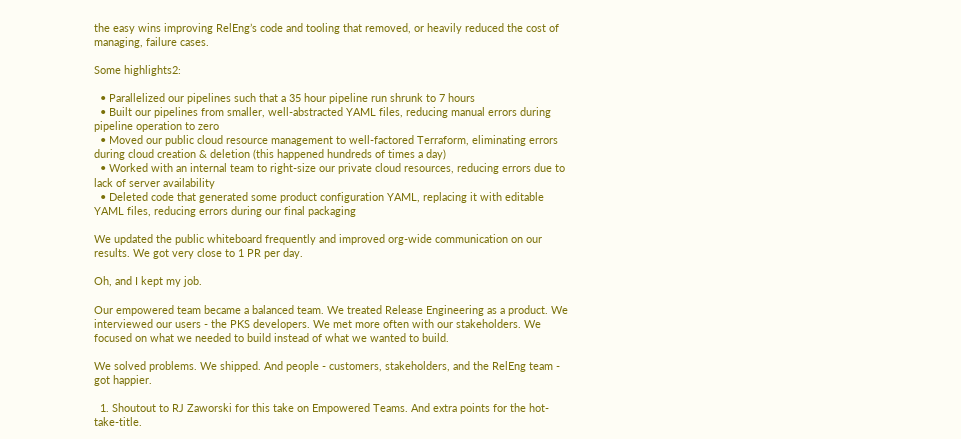the easy wins improving RelEng’s code and tooling that removed, or heavily reduced the cost of managing, failure cases.

Some highlights2:

  • Parallelized our pipelines such that a 35 hour pipeline run shrunk to 7 hours
  • Built our pipelines from smaller, well-abstracted YAML files, reducing manual errors during pipeline operation to zero
  • Moved our public cloud resource management to well-factored Terraform, eliminating errors during cloud creation & deletion (this happened hundreds of times a day)
  • Worked with an internal team to right-size our private cloud resources, reducing errors due to lack of server availability
  • Deleted code that generated some product configuration YAML, replacing it with editable YAML files, reducing errors during our final packaging

We updated the public whiteboard frequently and improved org-wide communication on our results. We got very close to 1 PR per day.

Oh, and I kept my job.

Our empowered team became a balanced team. We treated Release Engineering as a product. We interviewed our users - the PKS developers. We met more often with our stakeholders. We focused on what we needed to build instead of what we wanted to build.

We solved problems. We shipped. And people - customers, stakeholders, and the RelEng team - got happier.

  1. Shoutout to RJ Zaworski for this take on Empowered Teams. And extra points for the hot-take-title.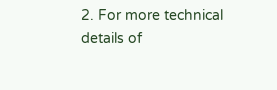2. For more technical details of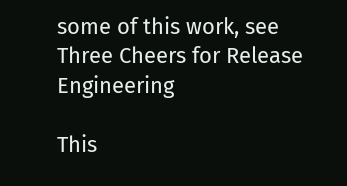some of this work, see Three Cheers for Release Engineering

This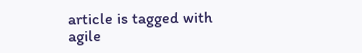article is tagged with agile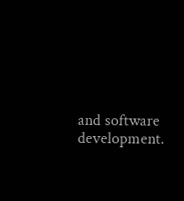and software development.